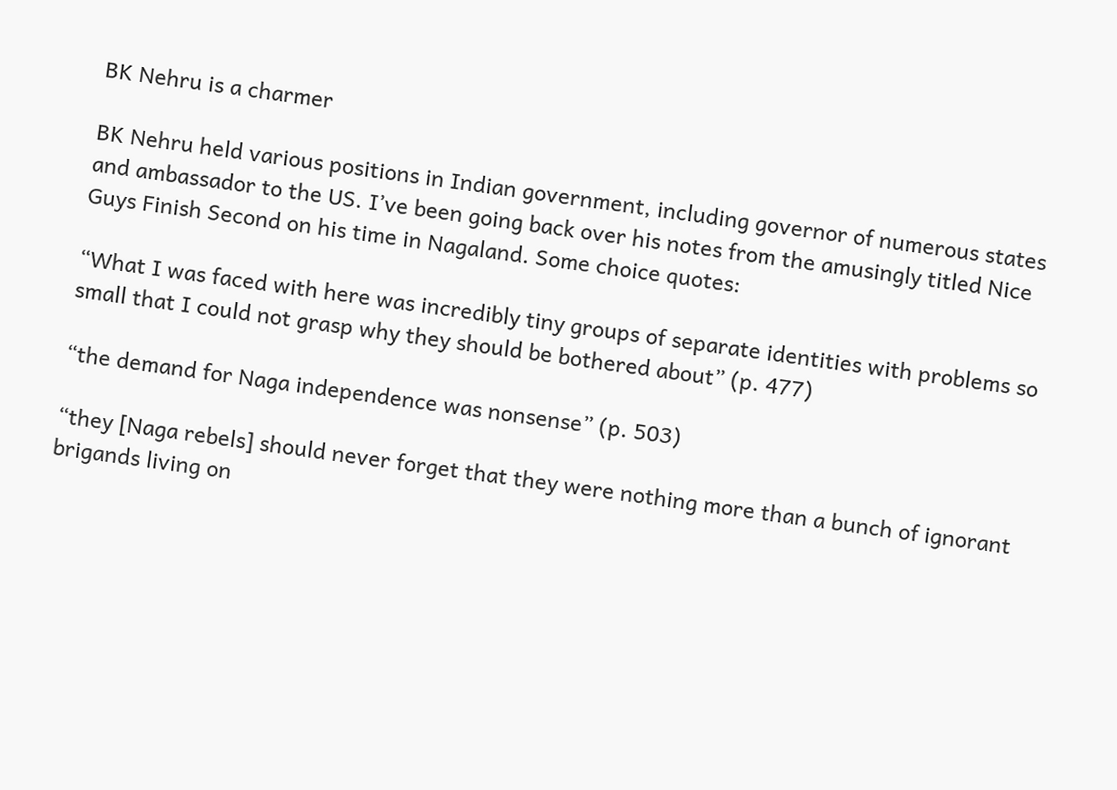BK Nehru is a charmer

BK Nehru held various positions in Indian government, including governor of numerous states and ambassador to the US. I’ve been going back over his notes from the amusingly titled Nice Guys Finish Second on his time in Nagaland. Some choice quotes:

“What I was faced with here was incredibly tiny groups of separate identities with problems so small that I could not grasp why they should be bothered about” (p. 477)

“the demand for Naga independence was nonsense” (p. 503)

“they [Naga rebels] should never forget that they were nothing more than a bunch of ignorant brigands living on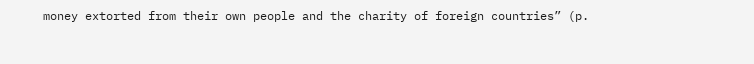money extorted from their own people and the charity of foreign countries” (p.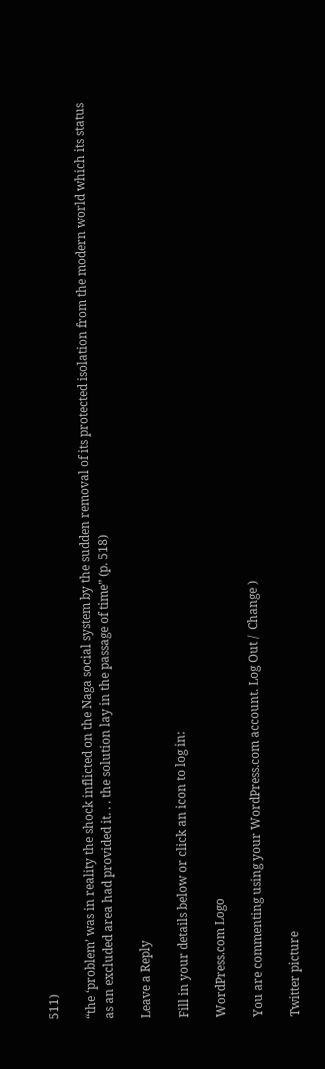511)

“the ‘problem’ was in reality the shock inflicted on the Naga social system by the sudden removal of its protected isolation from the modern world which its status as an excluded area had provided it. . . the solution lay in the passage of time” (p. 518)

Leave a Reply

Fill in your details below or click an icon to log in:

WordPress.com Logo

You are commenting using your WordPress.com account. Log Out /  Change )

Twitter picture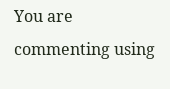You are commenting using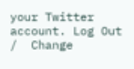your Twitter account. Log Out /  Change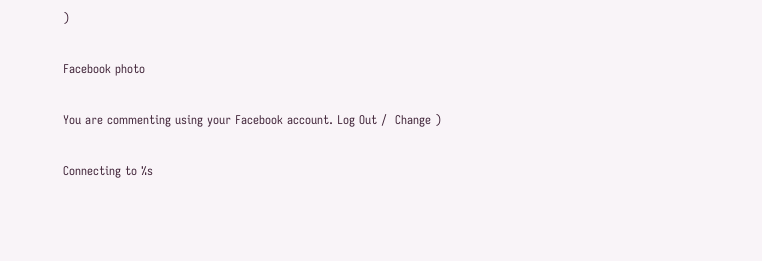)

Facebook photo

You are commenting using your Facebook account. Log Out /  Change )

Connecting to %s